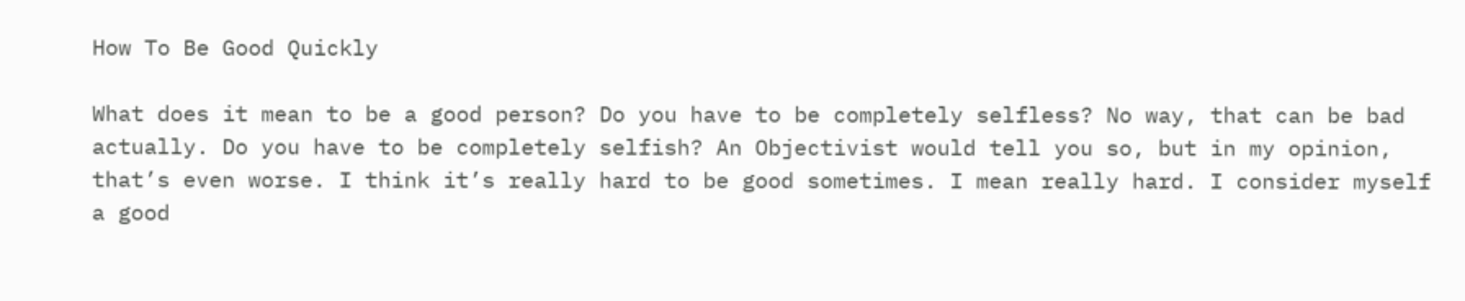How To Be Good Quickly

What does it mean to be a good person? Do you have to be completely selfless? No way, that can be bad actually. Do you have to be completely selfish? An Objectivist would tell you so, but in my opinion, that’s even worse. I think it’s really hard to be good sometimes. I mean really hard. I consider myself a good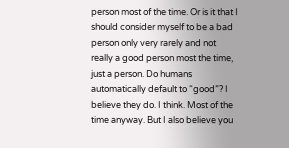person most of the time. Or is it that I should consider myself to be a bad person only very rarely and not really a good person most the time, just a person. Do humans automatically default to “good”? I believe they do. I think. Most of the time anyway. But I also believe you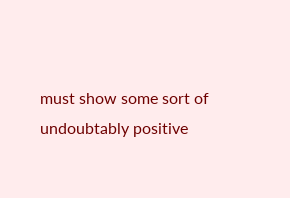must show some sort of undoubtably positive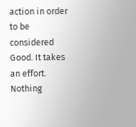action in order to be considered Good. It takes an effort. Nothing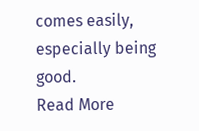comes easily, especially being good.
Read More